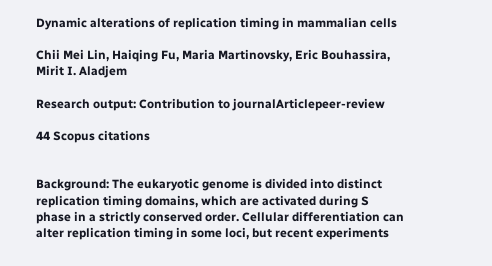Dynamic alterations of replication timing in mammalian cells

Chii Mei Lin, Haiqing Fu, Maria Martinovsky, Eric Bouhassira, Mirit I. Aladjem

Research output: Contribution to journalArticlepeer-review

44 Scopus citations


Background: The eukaryotic genome is divided into distinct replication timing domains, which are activated during S phase in a strictly conserved order. Cellular differentiation can alter replication timing in some loci, but recent experiments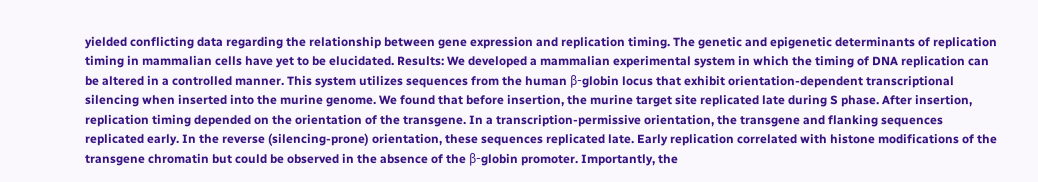yielded conflicting data regarding the relationship between gene expression and replication timing. The genetic and epigenetic determinants of replication timing in mammalian cells have yet to be elucidated. Results: We developed a mammalian experimental system in which the timing of DNA replication can be altered in a controlled manner. This system utilizes sequences from the human β-globin locus that exhibit orientation-dependent transcriptional silencing when inserted into the murine genome. We found that before insertion, the murine target site replicated late during S phase. After insertion, replication timing depended on the orientation of the transgene. In a transcription-permissive orientation, the transgene and flanking sequences replicated early. In the reverse (silencing-prone) orientation, these sequences replicated late. Early replication correlated with histone modifications of the transgene chromatin but could be observed in the absence of the β-globin promoter. Importantly, the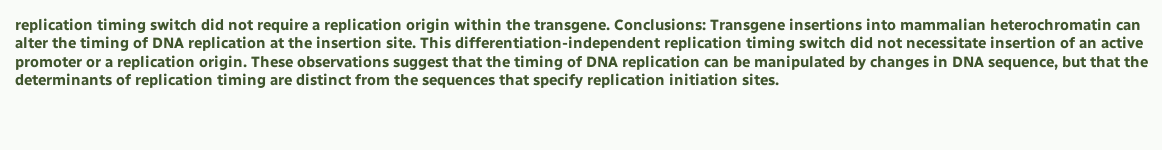replication timing switch did not require a replication origin within the transgene. Conclusions: Transgene insertions into mammalian heterochromatin can alter the timing of DNA replication at the insertion site. This differentiation-independent replication timing switch did not necessitate insertion of an active promoter or a replication origin. These observations suggest that the timing of DNA replication can be manipulated by changes in DNA sequence, but that the determinants of replication timing are distinct from the sequences that specify replication initiation sites.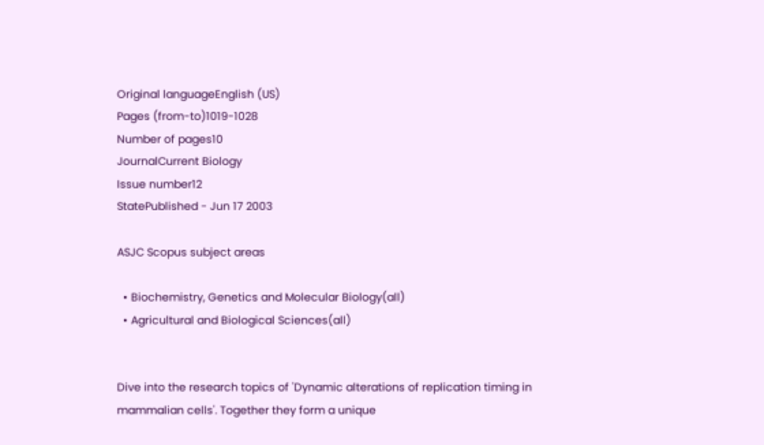Original languageEnglish (US)
Pages (from-to)1019-1028
Number of pages10
JournalCurrent Biology
Issue number12
StatePublished - Jun 17 2003

ASJC Scopus subject areas

  • Biochemistry, Genetics and Molecular Biology(all)
  • Agricultural and Biological Sciences(all)


Dive into the research topics of 'Dynamic alterations of replication timing in mammalian cells'. Together they form a unique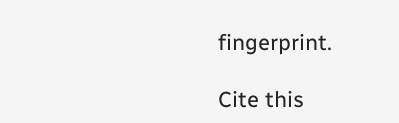fingerprint.

Cite this